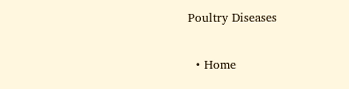Poultry Diseases

  • Home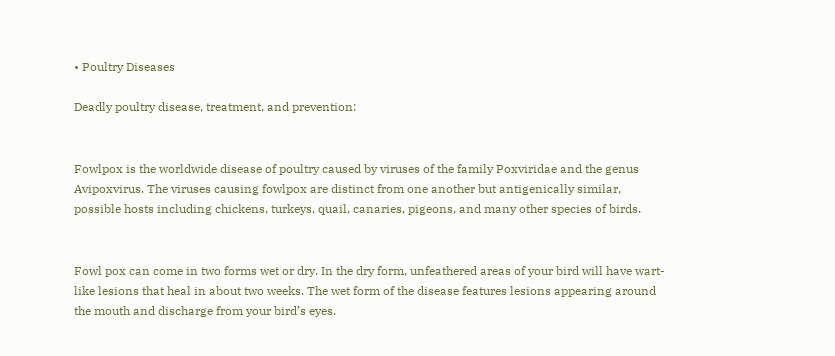• Poultry Diseases

Deadly poultry disease, treatment, and prevention:


Fowlpox is the worldwide disease of poultry caused by viruses of the family Poxviridae and the genus Avipoxvirus. The viruses causing fowlpox are distinct from one another but antigenically similar, possible hosts including chickens, turkeys, quail, canaries, pigeons, and many other species of birds.


Fowl pox can come in two forms wet or dry. In the dry form, unfeathered areas of your bird will have wart-like lesions that heal in about two weeks. The wet form of the disease features lesions appearing around the mouth and discharge from your bird’s eyes.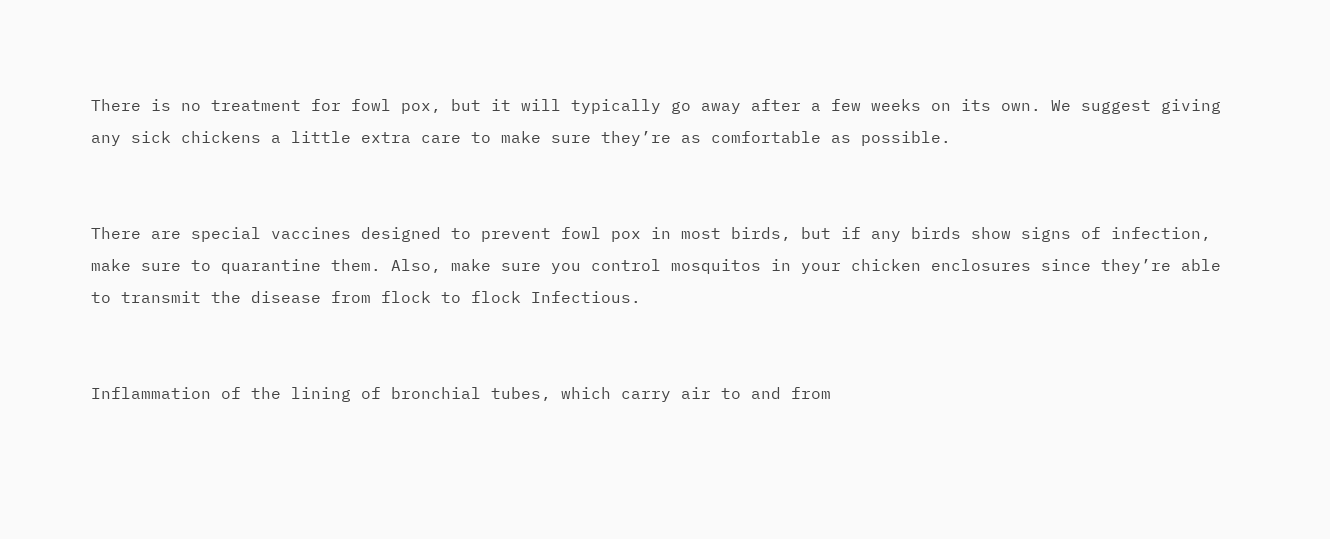There is no treatment for fowl pox, but it will typically go away after a few weeks on its own. We suggest giving any sick chickens a little extra care to make sure they’re as comfortable as possible.


There are special vaccines designed to prevent fowl pox in most birds, but if any birds show signs of infection, make sure to quarantine them. Also, make sure you control mosquitos in your chicken enclosures since they’re able to transmit the disease from flock to flock Infectious.


Inflammation of the lining of bronchial tubes, which carry air to and from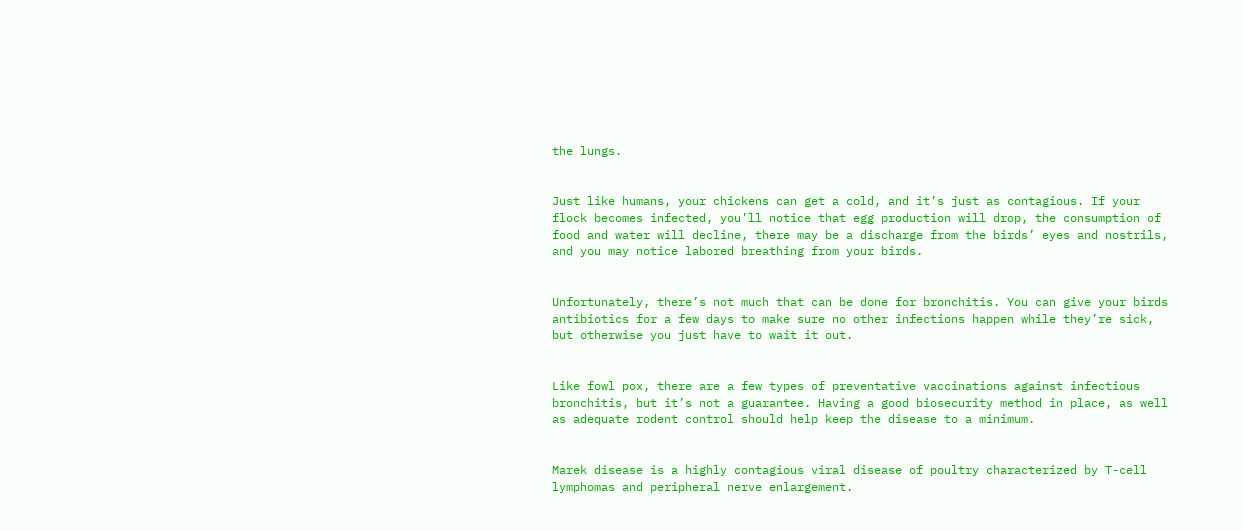the lungs.


Just like humans, your chickens can get a cold, and it’s just as contagious. If your flock becomes infected, you’ll notice that egg production will drop, the consumption of food and water will decline, there may be a discharge from the birds’ eyes and nostrils, and you may notice labored breathing from your birds.


Unfortunately, there’s not much that can be done for bronchitis. You can give your birds antibiotics for a few days to make sure no other infections happen while they’re sick, but otherwise you just have to wait it out.


Like fowl pox, there are a few types of preventative vaccinations against infectious bronchitis, but it’s not a guarantee. Having a good biosecurity method in place, as well as adequate rodent control should help keep the disease to a minimum.


Marek disease is a highly contagious viral disease of poultry characterized by T-cell lymphomas and peripheral nerve enlargement.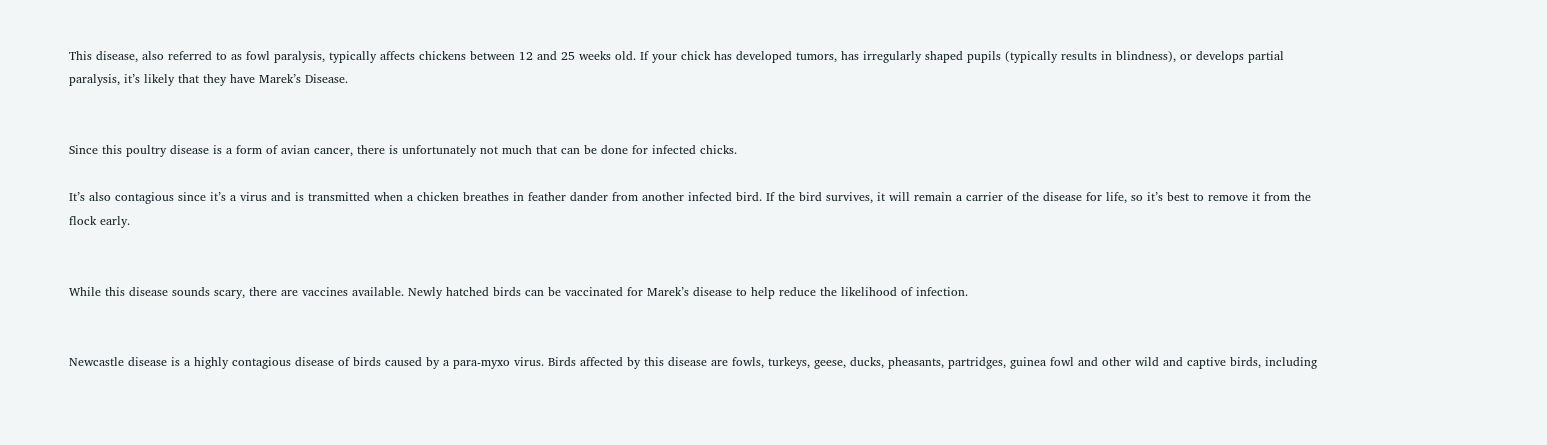This disease, also referred to as fowl paralysis, typically affects chickens between 12 and 25 weeks old. If your chick has developed tumors, has irregularly shaped pupils (typically results in blindness), or develops partial paralysis, it’s likely that they have Marek’s Disease.


Since this poultry disease is a form of avian cancer, there is unfortunately not much that can be done for infected chicks.

It’s also contagious since it’s a virus and is transmitted when a chicken breathes in feather dander from another infected bird. If the bird survives, it will remain a carrier of the disease for life, so it’s best to remove it from the flock early.


While this disease sounds scary, there are vaccines available. Newly hatched birds can be vaccinated for Marek’s disease to help reduce the likelihood of infection.


Newcastle disease is a highly contagious disease of birds caused by a para-myxo virus. Birds affected by this disease are fowls, turkeys, geese, ducks, pheasants, partridges, guinea fowl and other wild and captive birds, including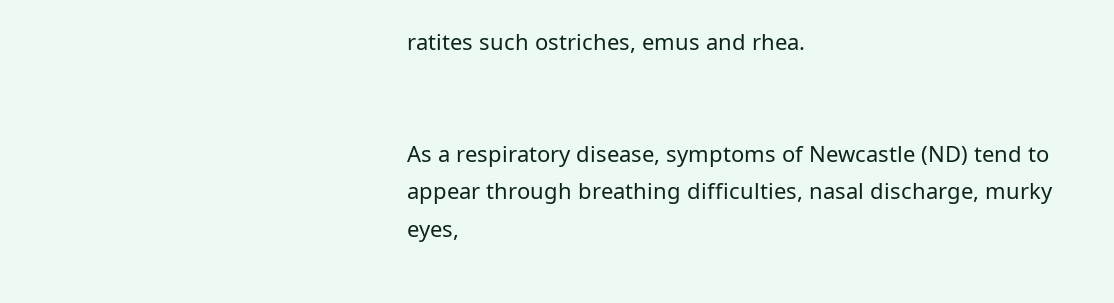ratites such ostriches, emus and rhea.


As a respiratory disease, symptoms of Newcastle (ND) tend to appear through breathing difficulties, nasal discharge, murky eyes,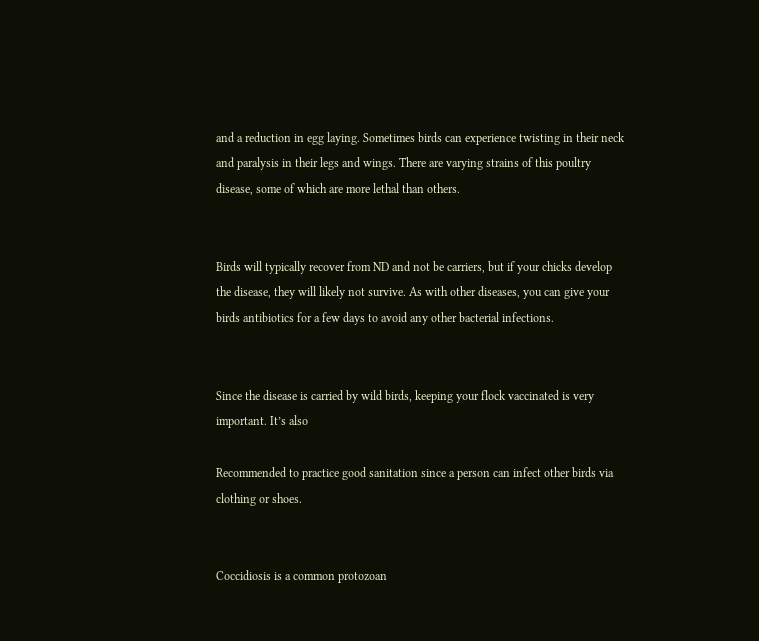and a reduction in egg laying. Sometimes birds can experience twisting in their neck and paralysis in their legs and wings. There are varying strains of this poultry disease, some of which are more lethal than others.


Birds will typically recover from ND and not be carriers, but if your chicks develop the disease, they will likely not survive. As with other diseases, you can give your birds antibiotics for a few days to avoid any other bacterial infections.


Since the disease is carried by wild birds, keeping your flock vaccinated is very important. It’s also

Recommended to practice good sanitation since a person can infect other birds via clothing or shoes.


Coccidiosis is a common protozoan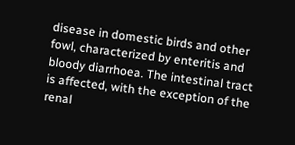disease in domestic birds and other fowl, characterized by enteritis and bloody diarrhoea. The intestinal tract is affected, with the exception of the renal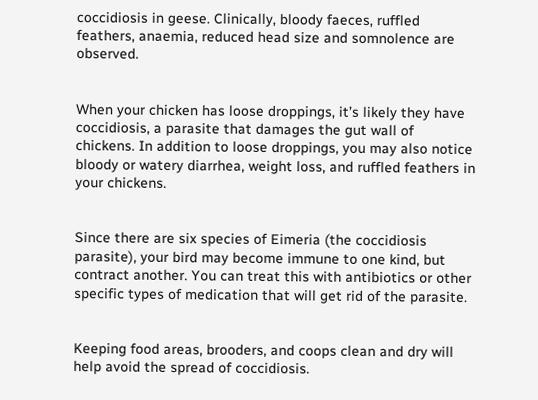coccidiosis in geese. Clinically, bloody faeces, ruffled feathers, anaemia, reduced head size and somnolence are observed.


When your chicken has loose droppings, it’s likely they have coccidiosis, a parasite that damages the gut wall of chickens. In addition to loose droppings, you may also notice bloody or watery diarrhea, weight loss, and ruffled feathers in your chickens.


Since there are six species of Eimeria (the coccidiosis parasite), your bird may become immune to one kind, but contract another. You can treat this with antibiotics or other specific types of medication that will get rid of the parasite.


Keeping food areas, brooders, and coops clean and dry will help avoid the spread of coccidiosis.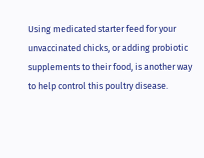Using medicated starter feed for your unvaccinated chicks, or adding probiotic supplements to their food, is another way to help control this poultry disease.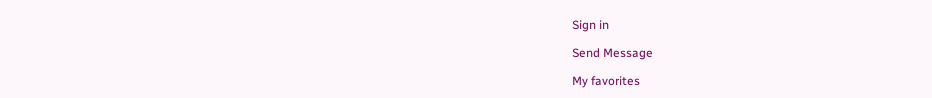Sign in

Send Message

My favorites